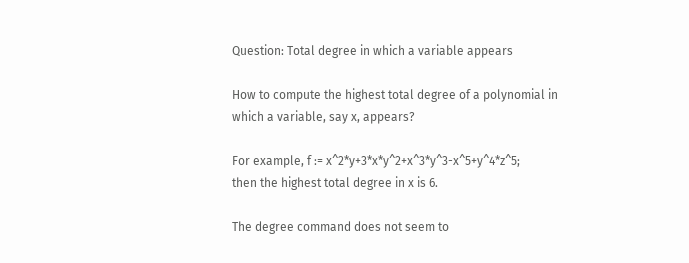Question: Total degree in which a variable appears

How to compute the highest total degree of a polynomial in which a variable, say x, appears?

For example, f := x^2*y+3*x*y^2+x^3*y^3-x^5+y^4*z^5;
then the highest total degree in x is 6.

The degree command does not seem to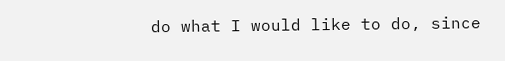do what I would like to do, since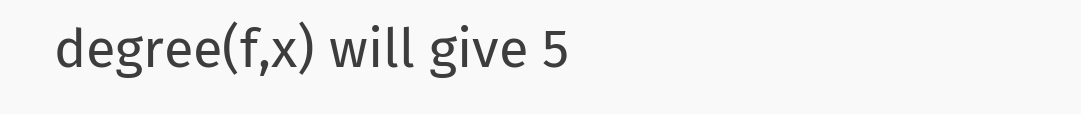degree(f,x) will give 5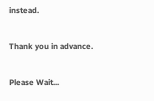instead.

Thank you in advance.

Please Wait...